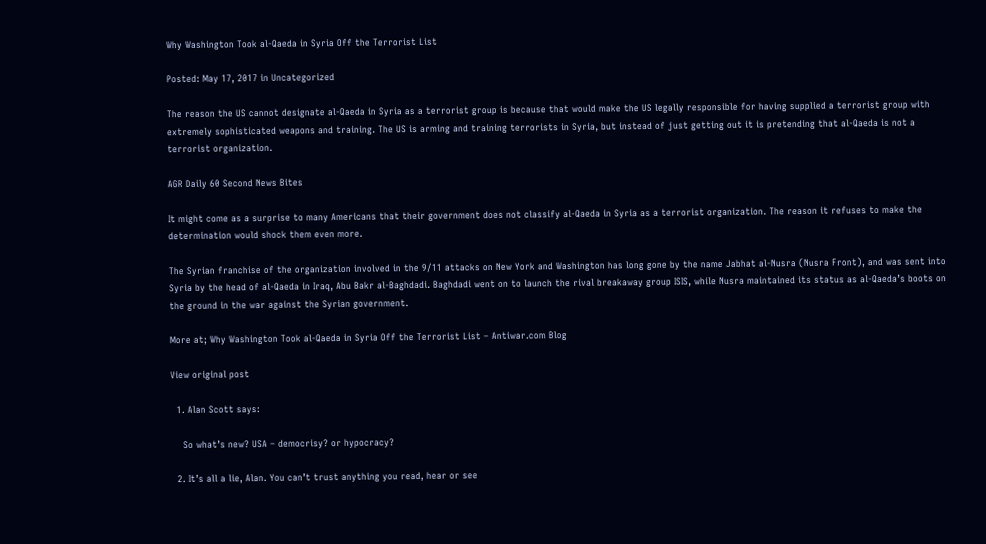Why Washington Took al-Qaeda in Syria Off the Terrorist List

Posted: May 17, 2017 in Uncategorized

The reason the US cannot designate al-Qaeda in Syria as a terrorist group is because that would make the US legally responsible for having supplied a terrorist group with extremely sophisticated weapons and training. The US is arming and training terrorists in Syria, but instead of just getting out it is pretending that al-Qaeda is not a terrorist organization.

AGR Daily 60 Second News Bites

It might come as a surprise to many Americans that their government does not classify al-Qaeda in Syria as a terrorist organization. The reason it refuses to make the determination would shock them even more.

The Syrian franchise of the organization involved in the 9/11 attacks on New York and Washington has long gone by the name Jabhat al-Nusra (Nusra Front), and was sent into Syria by the head of al-Qaeda in Iraq, Abu Bakr al-Baghdadi. Baghdadi went on to launch the rival breakaway group ISIS, while Nusra maintained its status as al-Qaeda’s boots on the ground in the war against the Syrian government.

More at; Why Washington Took al-Qaeda in Syria Off the Terrorist List – Antiwar.com Blog

View original post

  1. Alan Scott says:

    So what’s new? USA – democrisy? or hypocracy?

  2. It’s all a lie, Alan. You can’t trust anything you read, hear or see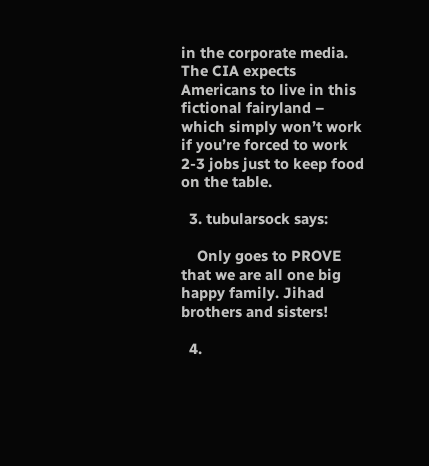in the corporate media. The CIA expects Americans to live in this fictional fairyland – which simply won’t work if you’re forced to work 2-3 jobs just to keep food on the table.

  3. tubularsock says:

    Only goes to PROVE that we are all one big happy family. Jihad brothers and sisters!

  4.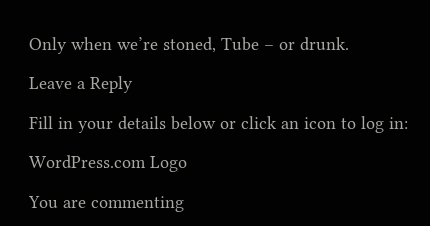Only when we’re stoned, Tube – or drunk.

Leave a Reply

Fill in your details below or click an icon to log in:

WordPress.com Logo

You are commenting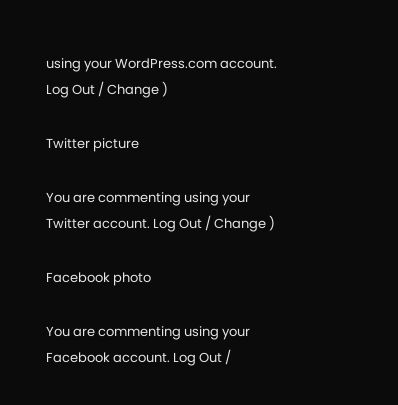using your WordPress.com account. Log Out / Change )

Twitter picture

You are commenting using your Twitter account. Log Out / Change )

Facebook photo

You are commenting using your Facebook account. Log Out /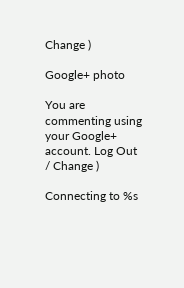Change )

Google+ photo

You are commenting using your Google+ account. Log Out / Change )

Connecting to %s